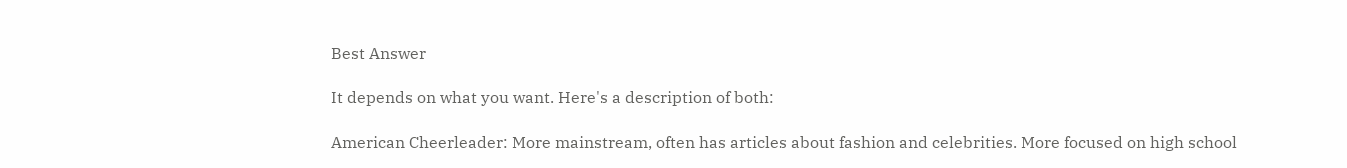Best Answer

It depends on what you want. Here's a description of both:

American Cheerleader: More mainstream, often has articles about fashion and celebrities. More focused on high school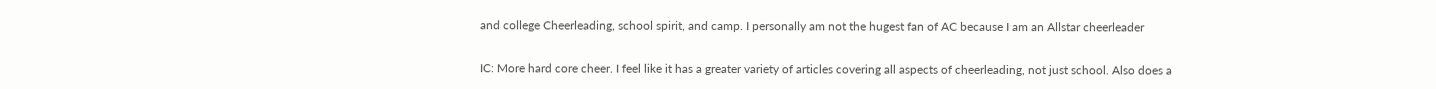and college Cheerleading, school spirit, and camp. I personally am not the hugest fan of AC because I am an Allstar cheerleader

IC: More hard core cheer. I feel like it has a greater variety of articles covering all aspects of cheerleading, not just school. Also does a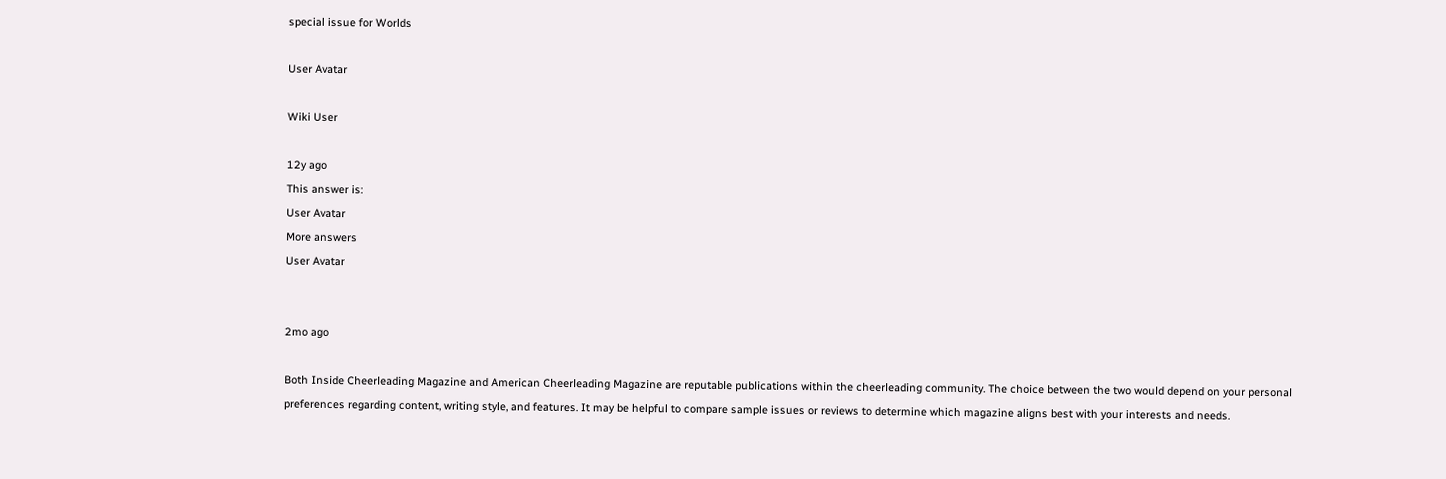special issue for Worlds

User Avatar

Wiki User

12y ago
This answer is:
User Avatar
More answers
User Avatar


2mo ago

Both Inside Cheerleading Magazine and American Cheerleading Magazine are reputable publications within the cheerleading community. The choice between the two would depend on your personal preferences regarding content, writing style, and features. It may be helpful to compare sample issues or reviews to determine which magazine aligns best with your interests and needs.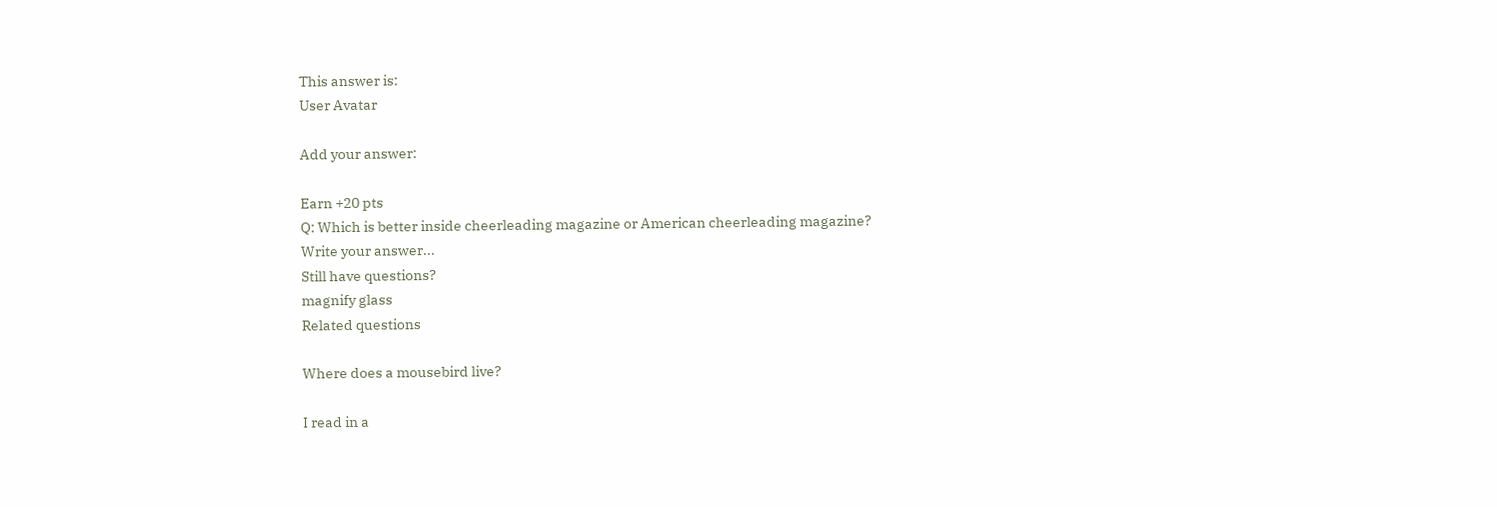This answer is:
User Avatar

Add your answer:

Earn +20 pts
Q: Which is better inside cheerleading magazine or American cheerleading magazine?
Write your answer...
Still have questions?
magnify glass
Related questions

Where does a mousebird live?

I read in a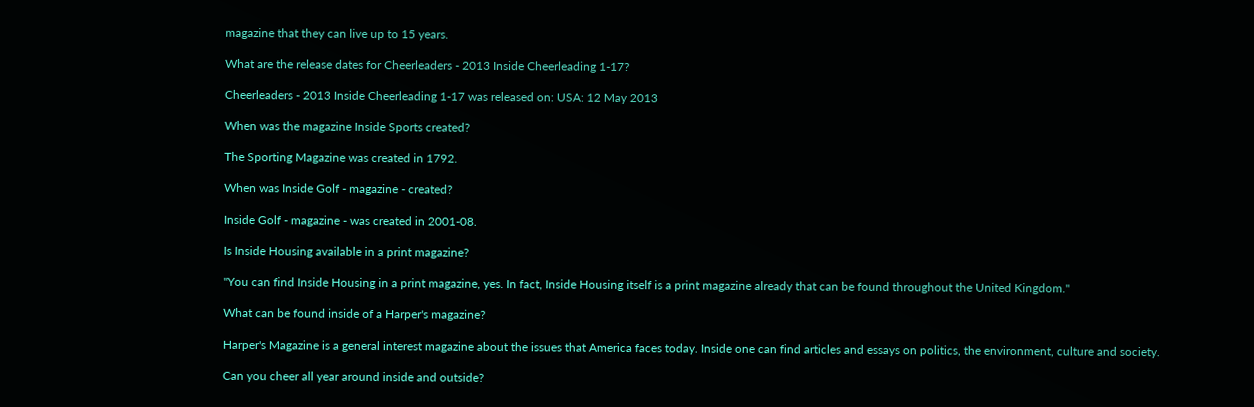magazine that they can live up to 15 years.

What are the release dates for Cheerleaders - 2013 Inside Cheerleading 1-17?

Cheerleaders - 2013 Inside Cheerleading 1-17 was released on: USA: 12 May 2013

When was the magazine Inside Sports created?

The Sporting Magazine was created in 1792.

When was Inside Golf - magazine - created?

Inside Golf - magazine - was created in 2001-08.

Is Inside Housing available in a print magazine?

"You can find Inside Housing in a print magazine, yes. In fact, Inside Housing itself is a print magazine already that can be found throughout the United Kingdom."

What can be found inside of a Harper's magazine?

Harper's Magazine is a general interest magazine about the issues that America faces today. Inside one can find articles and essays on politics, the environment, culture and society.

Can you cheer all year around inside and outside?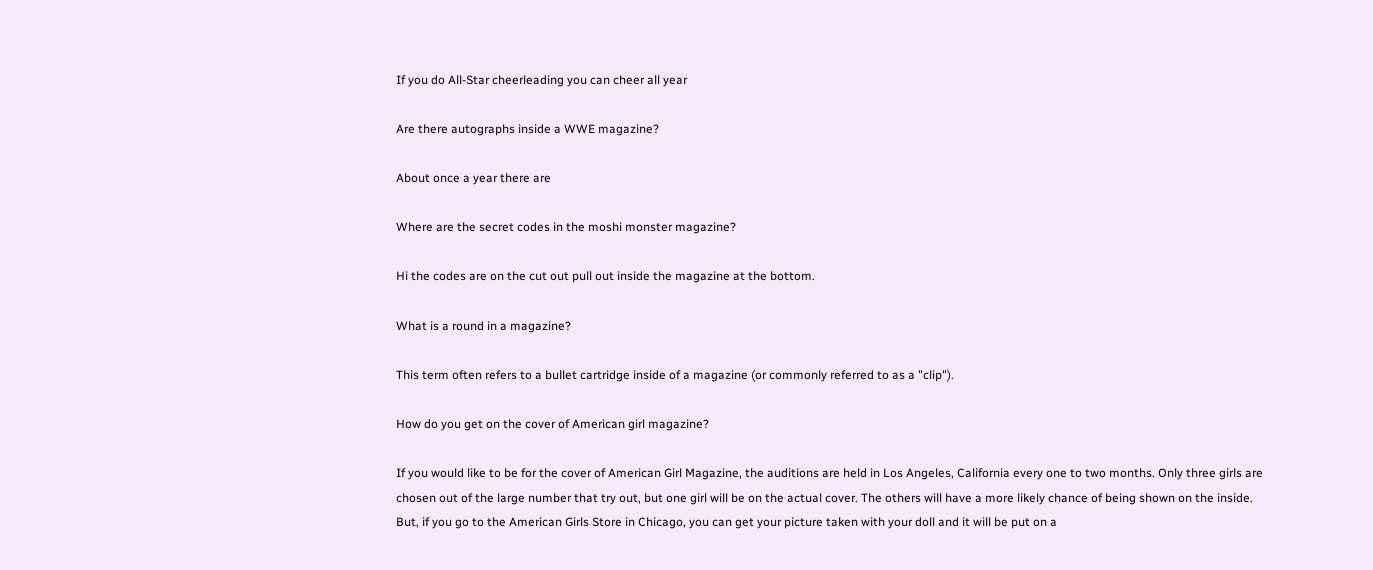If you do All-Star cheerleading you can cheer all year

Are there autographs inside a WWE magazine?

About once a year there are

Where are the secret codes in the moshi monster magazine?

Hi the codes are on the cut out pull out inside the magazine at the bottom.

What is a round in a magazine?

This term often refers to a bullet cartridge inside of a magazine (or commonly referred to as a "clip").

How do you get on the cover of American girl magazine?

If you would like to be for the cover of American Girl Magazine, the auditions are held in Los Angeles, California every one to two months. Only three girls are chosen out of the large number that try out, but one girl will be on the actual cover. The others will have a more likely chance of being shown on the inside. But, if you go to the American Girls Store in Chicago, you can get your picture taken with your doll and it will be put on a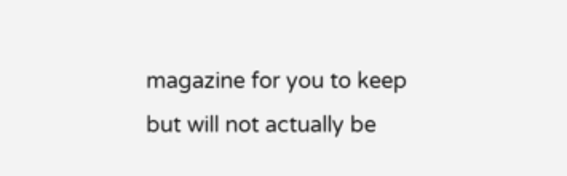magazine for you to keep but will not actually be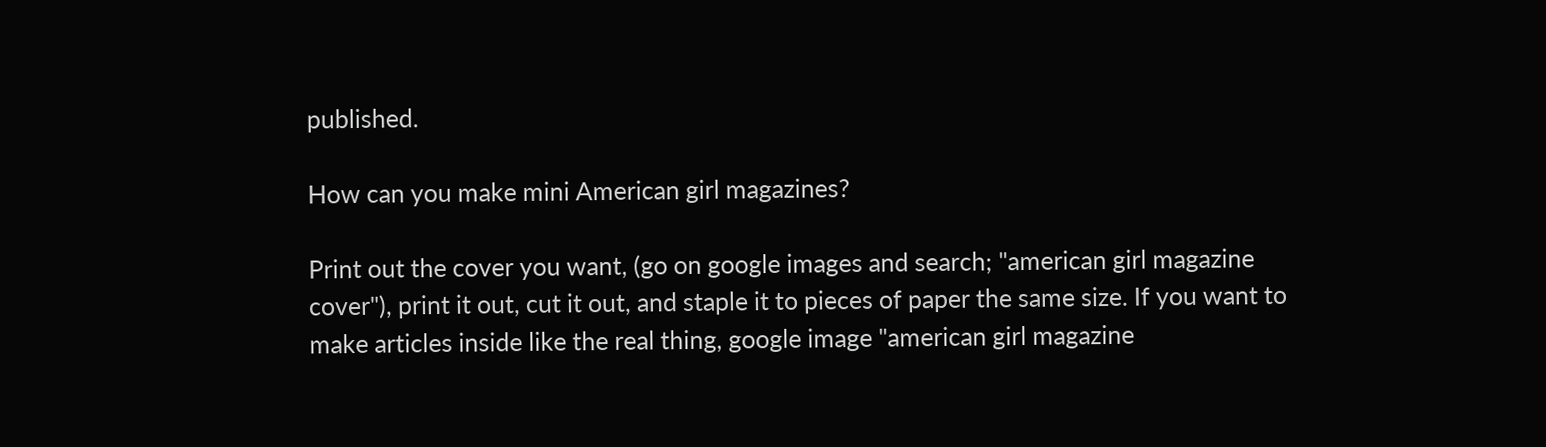published.

How can you make mini American girl magazines?

Print out the cover you want, (go on google images and search; "american girl magazine cover"), print it out, cut it out, and staple it to pieces of paper the same size. If you want to make articles inside like the real thing, google image "american girl magazine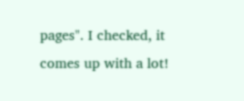pages". I checked, it comes up with a lot!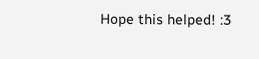Hope this helped! :3